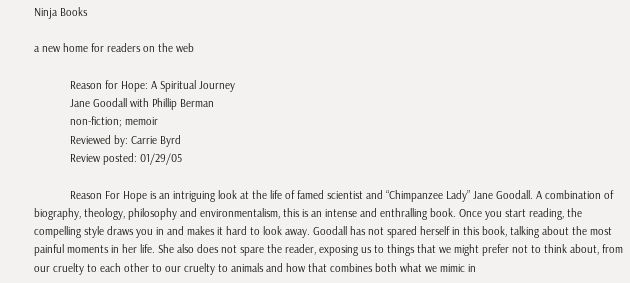Ninja Books

a new home for readers on the web

            Reason for Hope: A Spiritual Journey
            Jane Goodall with Phillip Berman
            non-fiction; memoir
            Reviewed by: Carrie Byrd
            Review posted: 01/29/05

            Reason For Hope is an intriguing look at the life of famed scientist and “Chimpanzee Lady” Jane Goodall. A combination of biography, theology, philosophy and environmentalism, this is an intense and enthralling book. Once you start reading, the compelling style draws you in and makes it hard to look away. Goodall has not spared herself in this book, talking about the most painful moments in her life. She also does not spare the reader, exposing us to things that we might prefer not to think about, from our cruelty to each other to our cruelty to animals and how that combines both what we mimic in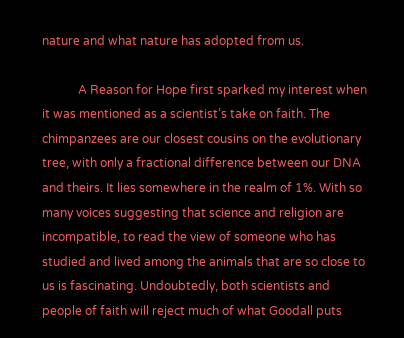nature and what nature has adopted from us.

            A Reason for Hope first sparked my interest when it was mentioned as a scientist’s take on faith. The chimpanzees are our closest cousins on the evolutionary tree, with only a fractional difference between our DNA and theirs. It lies somewhere in the realm of 1%. With so many voices suggesting that science and religion are incompatible, to read the view of someone who has studied and lived among the animals that are so close to us is fascinating. Undoubtedly, both scientists and people of faith will reject much of what Goodall puts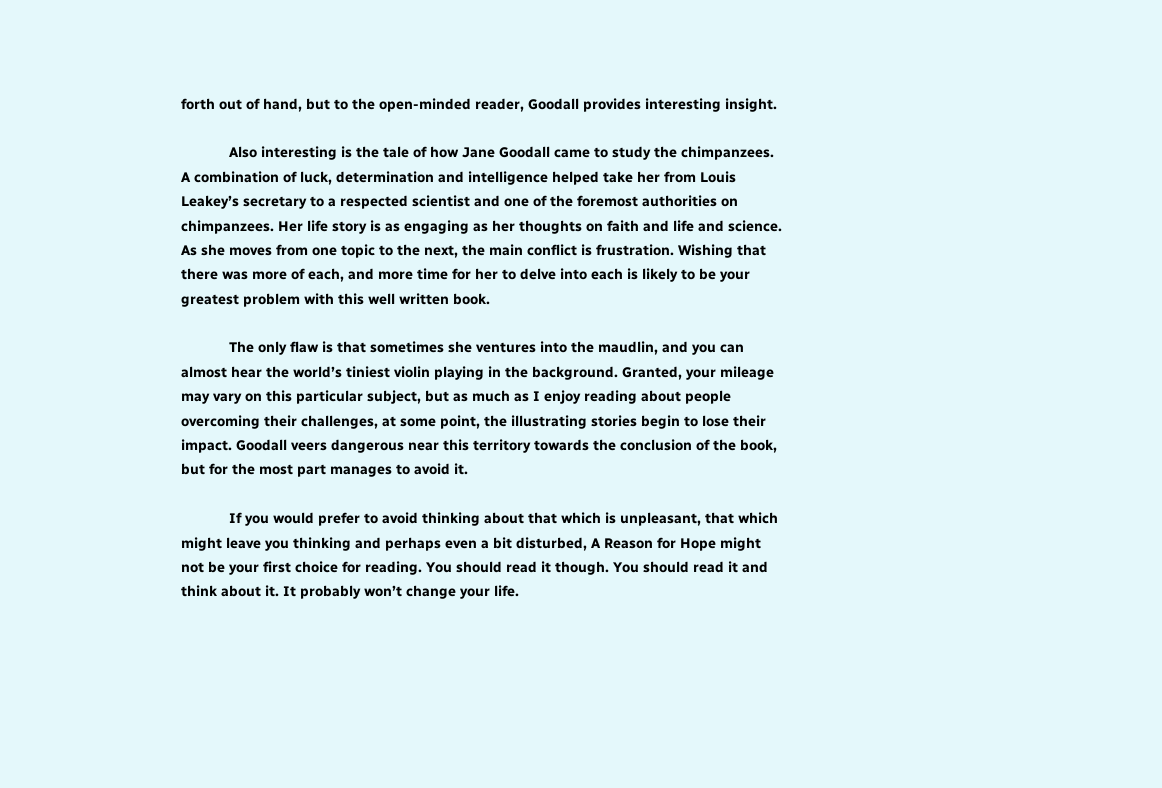forth out of hand, but to the open-minded reader, Goodall provides interesting insight.

            Also interesting is the tale of how Jane Goodall came to study the chimpanzees. A combination of luck, determination and intelligence helped take her from Louis Leakey’s secretary to a respected scientist and one of the foremost authorities on chimpanzees. Her life story is as engaging as her thoughts on faith and life and science. As she moves from one topic to the next, the main conflict is frustration. Wishing that there was more of each, and more time for her to delve into each is likely to be your greatest problem with this well written book.

            The only flaw is that sometimes she ventures into the maudlin, and you can almost hear the world’s tiniest violin playing in the background. Granted, your mileage may vary on this particular subject, but as much as I enjoy reading about people overcoming their challenges, at some point, the illustrating stories begin to lose their impact. Goodall veers dangerous near this territory towards the conclusion of the book, but for the most part manages to avoid it.

            If you would prefer to avoid thinking about that which is unpleasant, that which might leave you thinking and perhaps even a bit disturbed, A Reason for Hope might not be your first choice for reading. You should read it though. You should read it and think about it. It probably won’t change your life.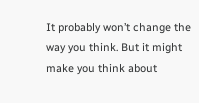It probably won’t change the way you think. But it might make you think about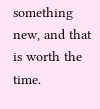something new, and that is worth the time.